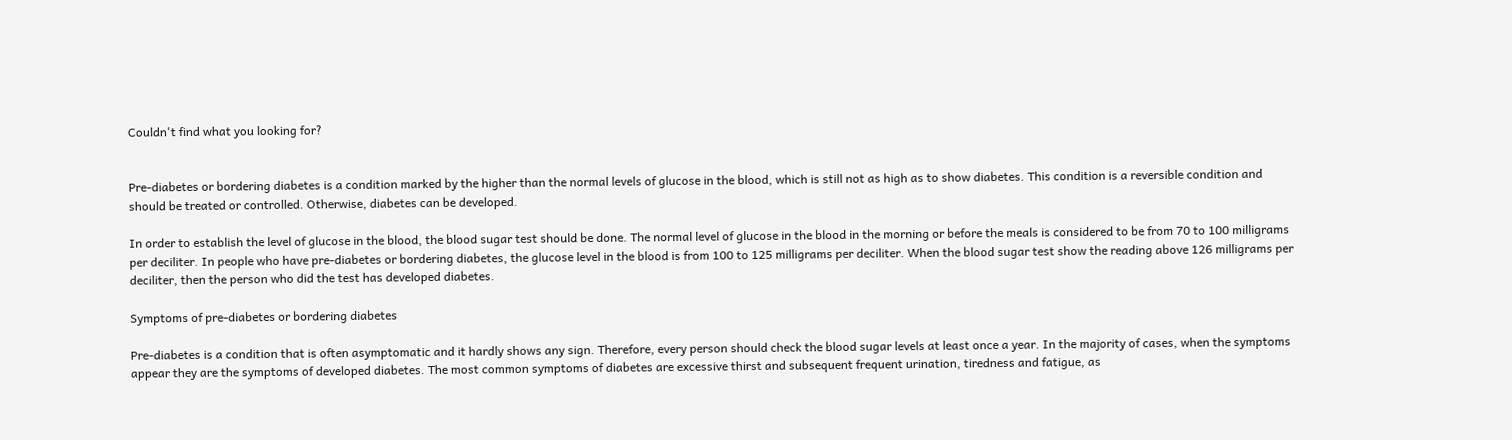Couldn't find what you looking for?


Pre-diabetes or bordering diabetes is a condition marked by the higher than the normal levels of glucose in the blood, which is still not as high as to show diabetes. This condition is a reversible condition and should be treated or controlled. Otherwise, diabetes can be developed.

In order to establish the level of glucose in the blood, the blood sugar test should be done. The normal level of glucose in the blood in the morning or before the meals is considered to be from 70 to 100 milligrams per deciliter. In people who have pre-diabetes or bordering diabetes, the glucose level in the blood is from 100 to 125 milligrams per deciliter. When the blood sugar test show the reading above 126 milligrams per deciliter, then the person who did the test has developed diabetes.

Symptoms of pre-diabetes or bordering diabetes

Pre-diabetes is a condition that is often asymptomatic and it hardly shows any sign. Therefore, every person should check the blood sugar levels at least once a year. In the majority of cases, when the symptoms appear they are the symptoms of developed diabetes. The most common symptoms of diabetes are excessive thirst and subsequent frequent urination, tiredness and fatigue, as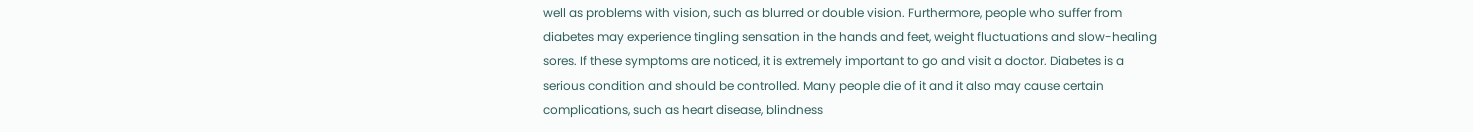well as problems with vision, such as blurred or double vision. Furthermore, people who suffer from diabetes may experience tingling sensation in the hands and feet, weight fluctuations and slow-healing sores. If these symptoms are noticed, it is extremely important to go and visit a doctor. Diabetes is a serious condition and should be controlled. Many people die of it and it also may cause certain complications, such as heart disease, blindness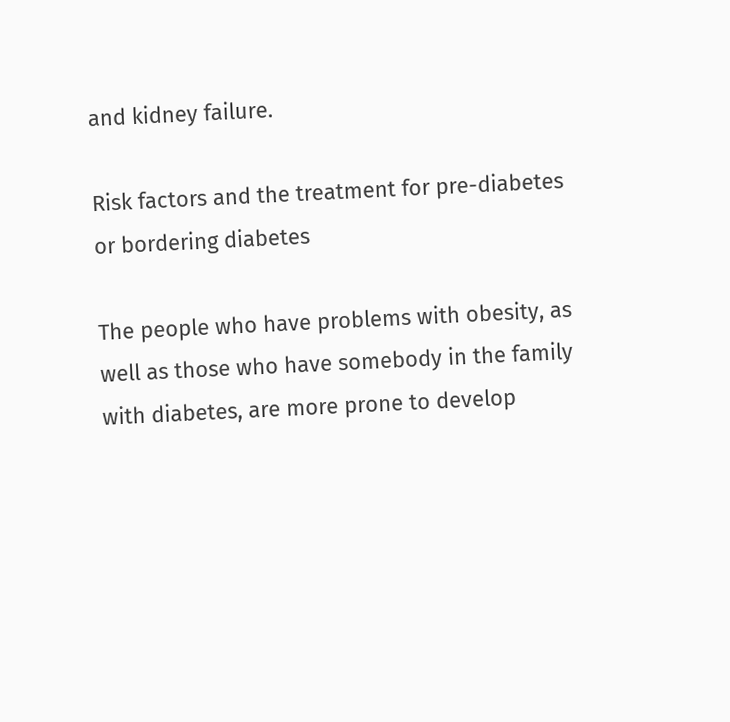and kidney failure.

Risk factors and the treatment for pre-diabetes or bordering diabetes

The people who have problems with obesity, as well as those who have somebody in the family with diabetes, are more prone to develop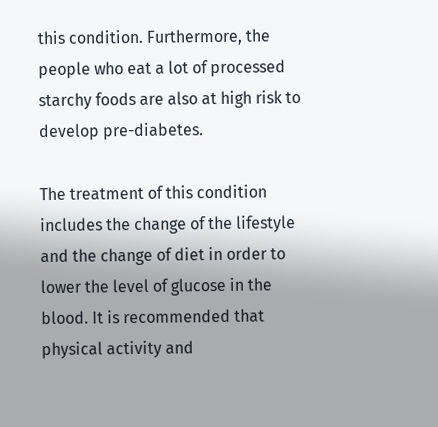this condition. Furthermore, the people who eat a lot of processed starchy foods are also at high risk to develop pre-diabetes.

The treatment of this condition includes the change of the lifestyle and the change of diet in order to lower the level of glucose in the blood. It is recommended that physical activity and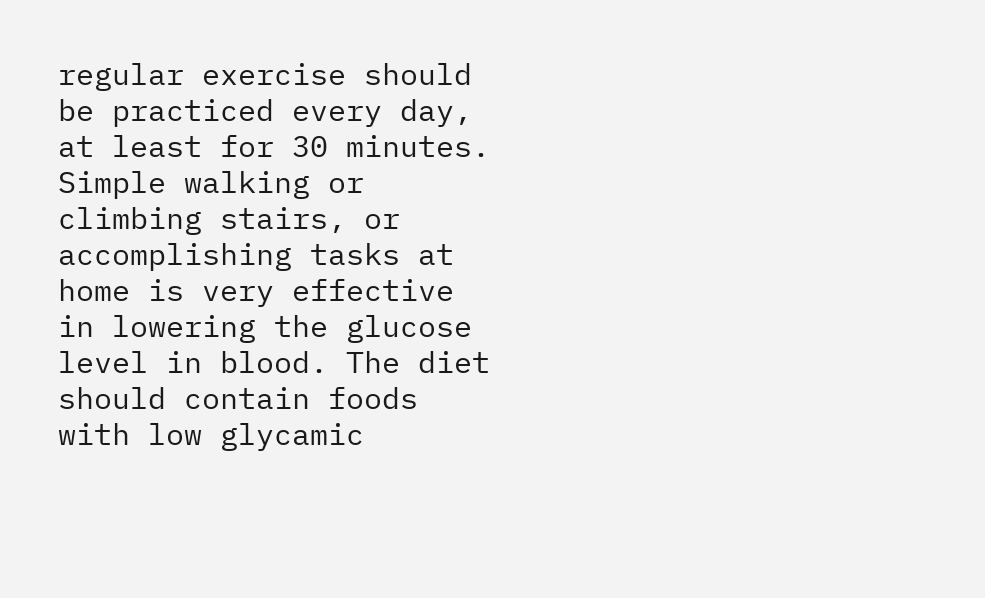regular exercise should be practiced every day, at least for 30 minutes. Simple walking or climbing stairs, or accomplishing tasks at home is very effective in lowering the glucose level in blood. The diet should contain foods with low glycamic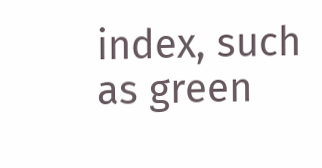index, such as green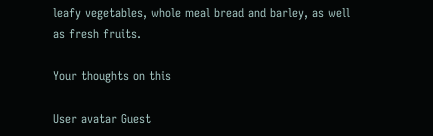leafy vegetables, whole meal bread and barley, as well as fresh fruits.

Your thoughts on this

User avatar Guest